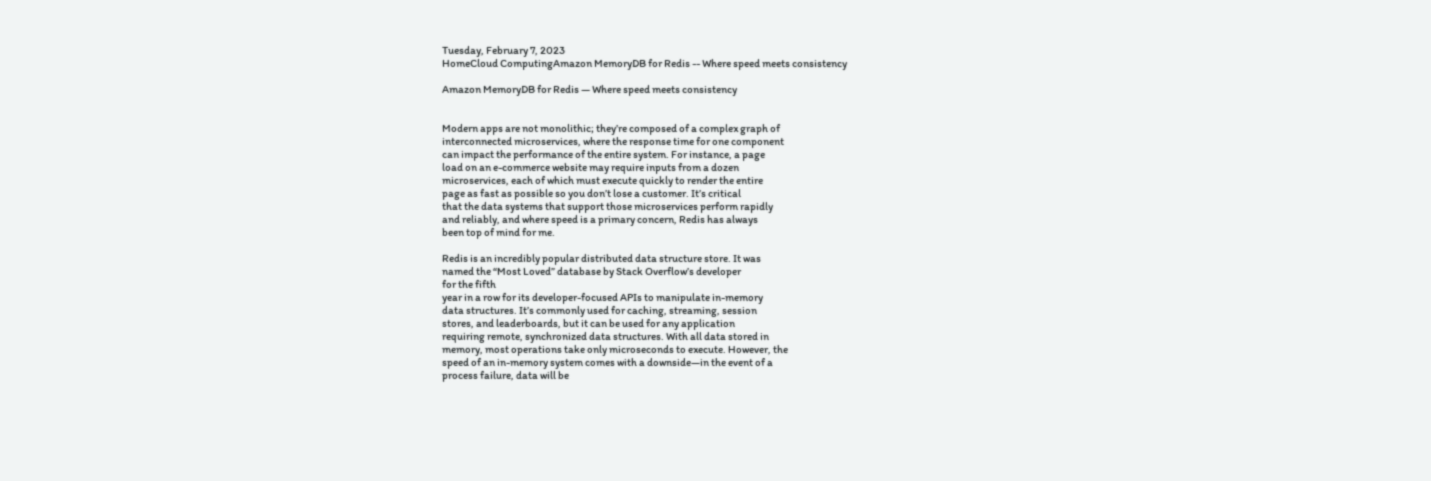Tuesday, February 7, 2023
HomeCloud ComputingAmazon MemoryDB for Redis -- Where speed meets consistency

Amazon MemoryDB for Redis — Where speed meets consistency


Modern apps are not monolithic; they’re composed of a complex graph of
interconnected microservices, where the response time for one component
can impact the performance of the entire system. For instance, a page
load on an e-commerce website may require inputs from a dozen
microservices, each of which must execute quickly to render the entire
page as fast as possible so you don’t lose a customer. It’s critical
that the data systems that support those microservices perform rapidly
and reliably, and where speed is a primary concern, Redis has always
been top of mind for me.

Redis is an incredibly popular distributed data structure store. It was
named the “Most Loved” database by Stack Overflow’s developer
for the fifth
year in a row for its developer-focused APIs to manipulate in-memory
data structures. It’s commonly used for caching, streaming, session
stores, and leaderboards, but it can be used for any application
requiring remote, synchronized data structures. With all data stored in
memory, most operations take only microseconds to execute. However, the
speed of an in-memory system comes with a downside—in the event of a
process failure, data will be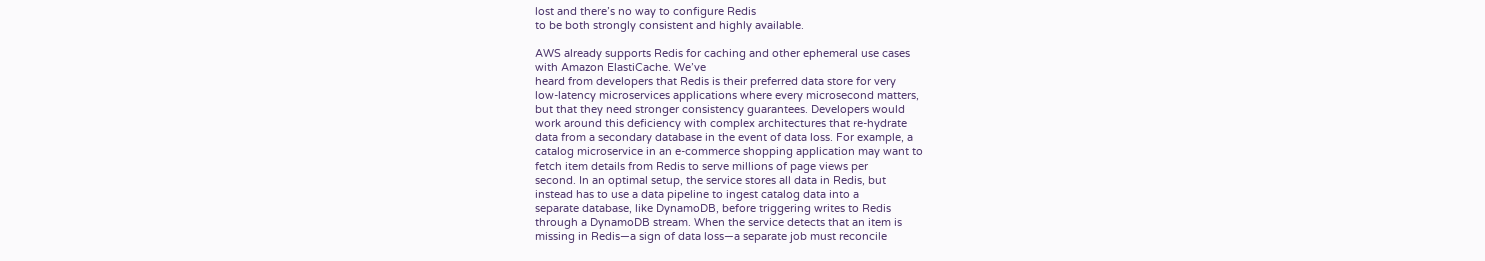lost and there’s no way to configure Redis
to be both strongly consistent and highly available.

AWS already supports Redis for caching and other ephemeral use cases
with Amazon ElastiCache. We’ve
heard from developers that Redis is their preferred data store for very
low-latency microservices applications where every microsecond matters,
but that they need stronger consistency guarantees. Developers would
work around this deficiency with complex architectures that re-hydrate
data from a secondary database in the event of data loss. For example, a
catalog microservice in an e-commerce shopping application may want to
fetch item details from Redis to serve millions of page views per
second. In an optimal setup, the service stores all data in Redis, but
instead has to use a data pipeline to ingest catalog data into a
separate database, like DynamoDB, before triggering writes to Redis
through a DynamoDB stream. When the service detects that an item is
missing in Redis—a sign of data loss—a separate job must reconcile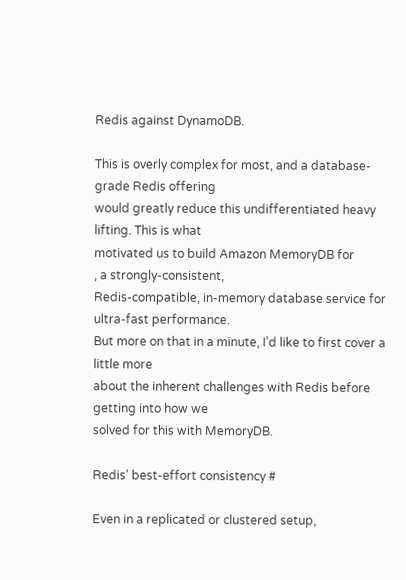Redis against DynamoDB.

This is overly complex for most, and a database-grade Redis offering
would greatly reduce this undifferentiated heavy lifting. This is what
motivated us to build Amazon MemoryDB for
, a strongly-consistent,
Redis-compatible, in-memory database service for ultra-fast performance.
But more on that in a minute, I’d like to first cover a little more
about the inherent challenges with Redis before getting into how we
solved for this with MemoryDB.

Redis’ best-effort consistency #

Even in a replicated or clustered setup,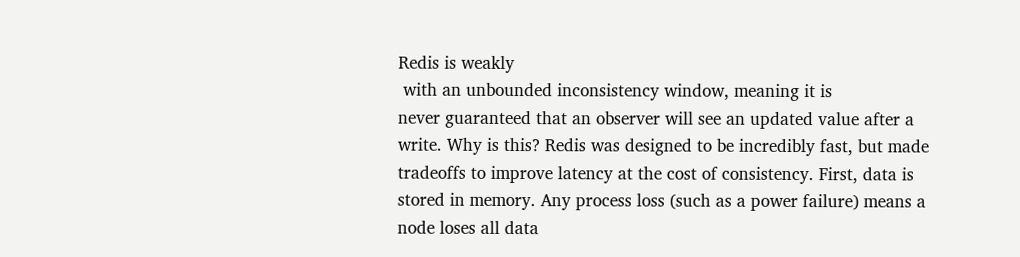Redis is weakly
 with an unbounded inconsistency window, meaning it is
never guaranteed that an observer will see an updated value after a
write. Why is this? Redis was designed to be incredibly fast, but made
tradeoffs to improve latency at the cost of consistency. First, data is
stored in memory. Any process loss (such as a power failure) means a
node loses all data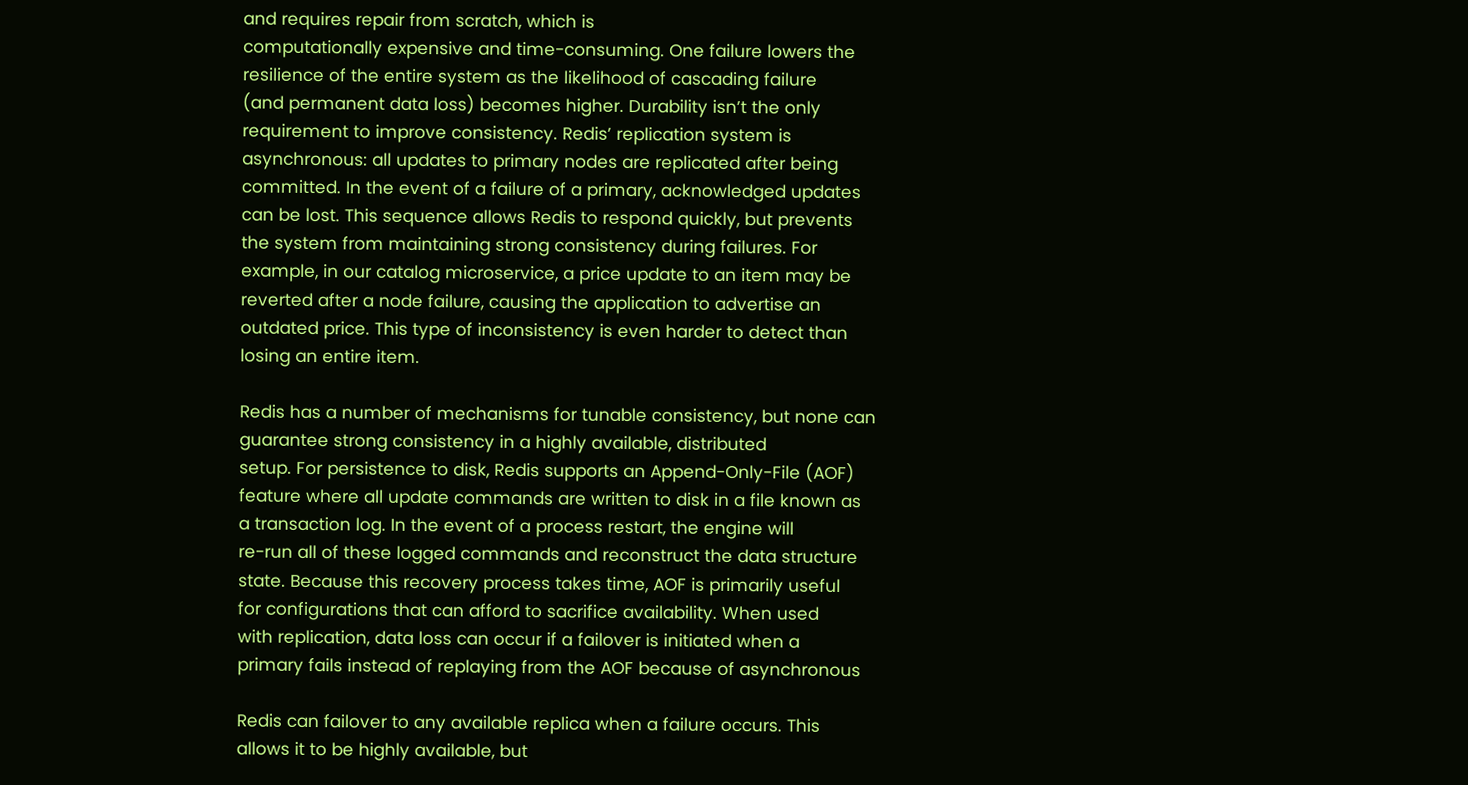and requires repair from scratch, which is
computationally expensive and time-consuming. One failure lowers the
resilience of the entire system as the likelihood of cascading failure
(and permanent data loss) becomes higher. Durability isn’t the only
requirement to improve consistency. Redis’ replication system is
asynchronous: all updates to primary nodes are replicated after being
committed. In the event of a failure of a primary, acknowledged updates
can be lost. This sequence allows Redis to respond quickly, but prevents
the system from maintaining strong consistency during failures. For
example, in our catalog microservice, a price update to an item may be
reverted after a node failure, causing the application to advertise an
outdated price. This type of inconsistency is even harder to detect than
losing an entire item.

Redis has a number of mechanisms for tunable consistency, but none can
guarantee strong consistency in a highly available, distributed
setup. For persistence to disk, Redis supports an Append-Only-File (AOF)
feature where all update commands are written to disk in a file known as
a transaction log. In the event of a process restart, the engine will
re-run all of these logged commands and reconstruct the data structure
state. Because this recovery process takes time, AOF is primarily useful
for configurations that can afford to sacrifice availability. When used
with replication, data loss can occur if a failover is initiated when a
primary fails instead of replaying from the AOF because of asynchronous

Redis can failover to any available replica when a failure occurs. This
allows it to be highly available, but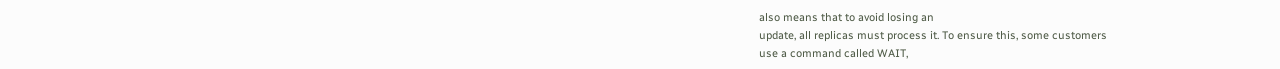also means that to avoid losing an
update, all replicas must process it. To ensure this, some customers
use a command called WAIT,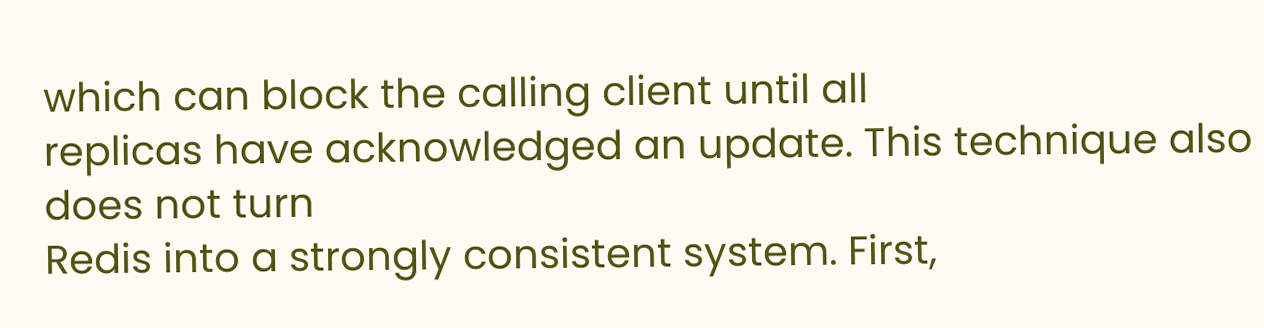which can block the calling client until all
replicas have acknowledged an update. This technique also does not turn
Redis into a strongly consistent system. First,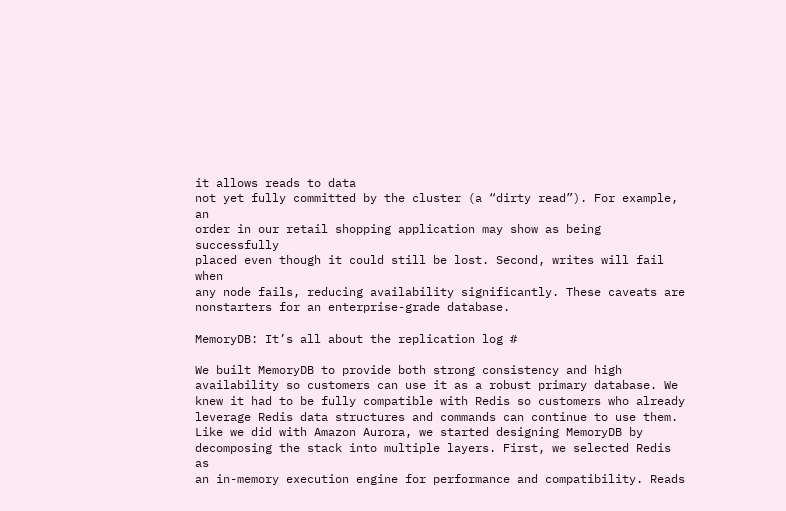it allows reads to data
not yet fully committed by the cluster (a “dirty read”). For example, an
order in our retail shopping application may show as being successfully
placed even though it could still be lost. Second, writes will fail when
any node fails, reducing availability significantly. These caveats are
nonstarters for an enterprise-grade database.

MemoryDB: It’s all about the replication log #

We built MemoryDB to provide both strong consistency and high
availability so customers can use it as a robust primary database. We
knew it had to be fully compatible with Redis so customers who already
leverage Redis data structures and commands can continue to use them.
Like we did with Amazon Aurora, we started designing MemoryDB by
decomposing the stack into multiple layers. First, we selected Redis as
an in-memory execution engine for performance and compatibility. Reads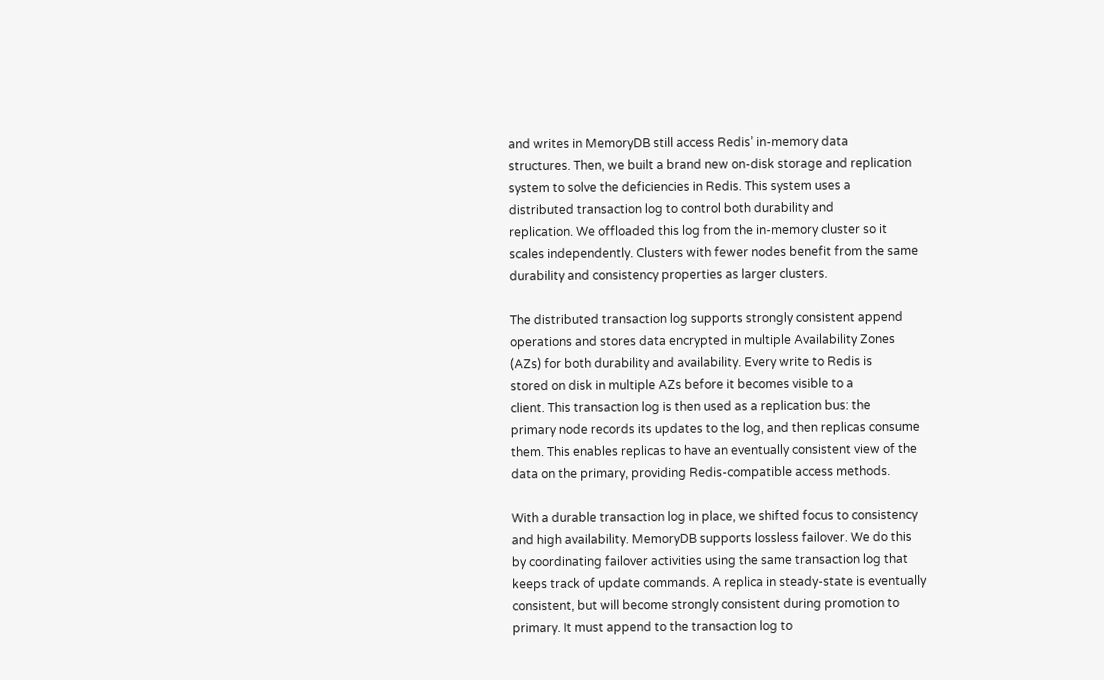and writes in MemoryDB still access Redis’ in-memory data
structures. Then, we built a brand new on-disk storage and replication
system to solve the deficiencies in Redis. This system uses a
distributed transaction log to control both durability and
replication. We offloaded this log from the in-memory cluster so it
scales independently. Clusters with fewer nodes benefit from the same
durability and consistency properties as larger clusters.

The distributed transaction log supports strongly consistent append
operations and stores data encrypted in multiple Availability Zones
(AZs) for both durability and availability. Every write to Redis is
stored on disk in multiple AZs before it becomes visible to a
client. This transaction log is then used as a replication bus: the
primary node records its updates to the log, and then replicas consume
them. This enables replicas to have an eventually consistent view of the
data on the primary, providing Redis-compatible access methods.

With a durable transaction log in place, we shifted focus to consistency
and high availability. MemoryDB supports lossless failover. We do this
by coordinating failover activities using the same transaction log that
keeps track of update commands. A replica in steady-state is eventually
consistent, but will become strongly consistent during promotion to
primary. It must append to the transaction log to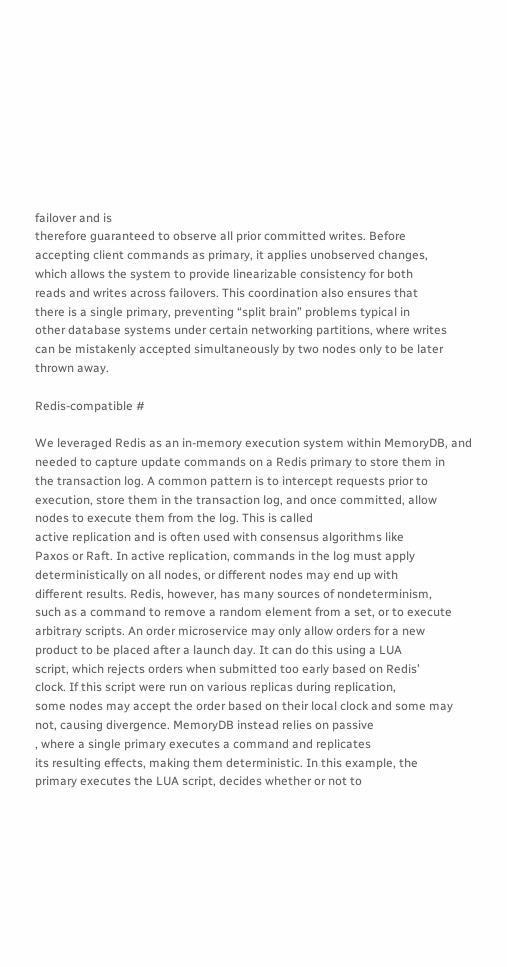failover and is
therefore guaranteed to observe all prior committed writes. Before
accepting client commands as primary, it applies unobserved changes,
which allows the system to provide linearizable consistency for both
reads and writes across failovers. This coordination also ensures that
there is a single primary, preventing “split brain” problems typical in
other database systems under certain networking partitions, where writes
can be mistakenly accepted simultaneously by two nodes only to be later
thrown away.

Redis-compatible #

We leveraged Redis as an in-memory execution system within MemoryDB, and
needed to capture update commands on a Redis primary to store them in
the transaction log. A common pattern is to intercept requests prior to
execution, store them in the transaction log, and once committed, allow
nodes to execute them from the log. This is called
active replication and is often used with consensus algorithms like
Paxos or Raft. In active replication, commands in the log must apply
deterministically on all nodes, or different nodes may end up with
different results. Redis, however, has many sources of nondeterminism,
such as a command to remove a random element from a set, or to execute
arbitrary scripts. An order microservice may only allow orders for a new
product to be placed after a launch day. It can do this using a LUA
script, which rejects orders when submitted too early based on Redis’
clock. If this script were run on various replicas during replication,
some nodes may accept the order based on their local clock and some may
not, causing divergence. MemoryDB instead relies on passive
, where a single primary executes a command and replicates
its resulting effects, making them deterministic. In this example, the
primary executes the LUA script, decides whether or not to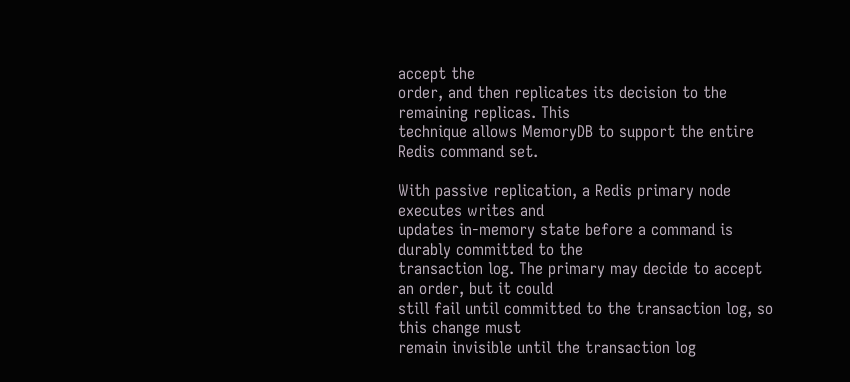accept the
order, and then replicates its decision to the remaining replicas. This
technique allows MemoryDB to support the entire Redis command set.

With passive replication, a Redis primary node executes writes and
updates in-memory state before a command is durably committed to the
transaction log. The primary may decide to accept an order, but it could
still fail until committed to the transaction log, so this change must
remain invisible until the transaction log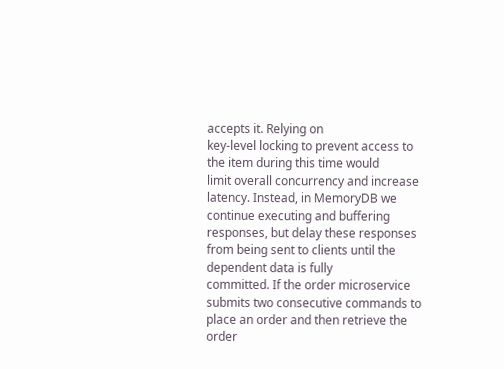accepts it. Relying on
key-level locking to prevent access to the item during this time would
limit overall concurrency and increase latency. Instead, in MemoryDB we
continue executing and buffering responses, but delay these responses
from being sent to clients until the dependent data is fully
committed. If the order microservice submits two consecutive commands to
place an order and then retrieve the order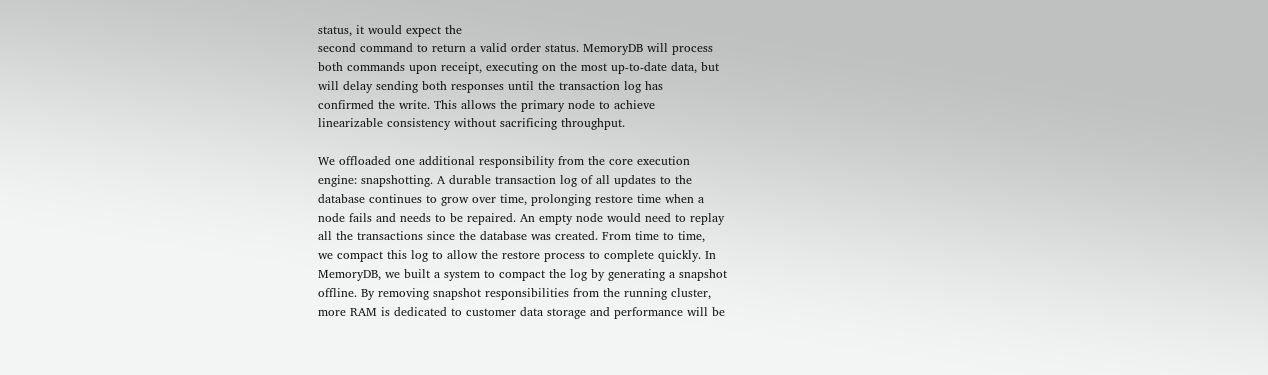status, it would expect the
second command to return a valid order status. MemoryDB will process
both commands upon receipt, executing on the most up-to-date data, but
will delay sending both responses until the transaction log has
confirmed the write. This allows the primary node to achieve
linearizable consistency without sacrificing throughput.

We offloaded one additional responsibility from the core execution
engine: snapshotting. A durable transaction log of all updates to the
database continues to grow over time, prolonging restore time when a
node fails and needs to be repaired. An empty node would need to replay
all the transactions since the database was created. From time to time,
we compact this log to allow the restore process to complete quickly. In
MemoryDB, we built a system to compact the log by generating a snapshot
offline. By removing snapshot responsibilities from the running cluster,
more RAM is dedicated to customer data storage and performance will be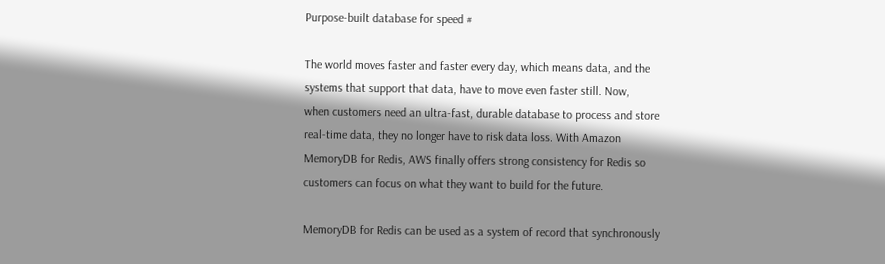Purpose-built database for speed #

The world moves faster and faster every day, which means data, and the
systems that support that data, have to move even faster still. Now,
when customers need an ultra-fast, durable database to process and store
real-time data, they no longer have to risk data loss. With Amazon
MemoryDB for Redis, AWS finally offers strong consistency for Redis so
customers can focus on what they want to build for the future.

MemoryDB for Redis can be used as a system of record that synchronously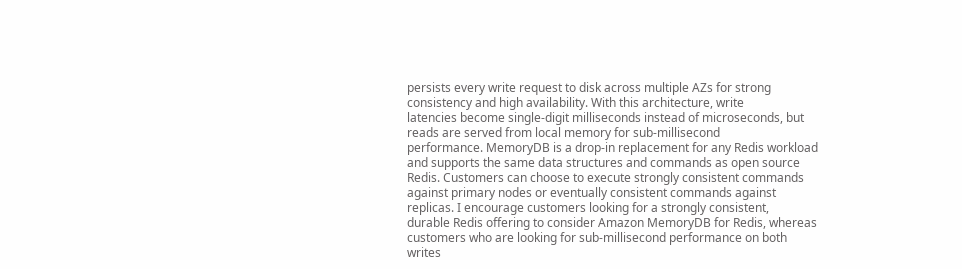persists every write request to disk across multiple AZs for strong
consistency and high availability. With this architecture, write
latencies become single-digit milliseconds instead of microseconds, but
reads are served from local memory for sub-millisecond
performance. MemoryDB is a drop-in replacement for any Redis workload
and supports the same data structures and commands as open source
Redis. Customers can choose to execute strongly consistent commands
against primary nodes or eventually consistent commands against
replicas. I encourage customers looking for a strongly consistent,
durable Redis offering to consider Amazon MemoryDB for Redis, whereas
customers who are looking for sub-millisecond performance on both writes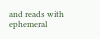and reads with ephemeral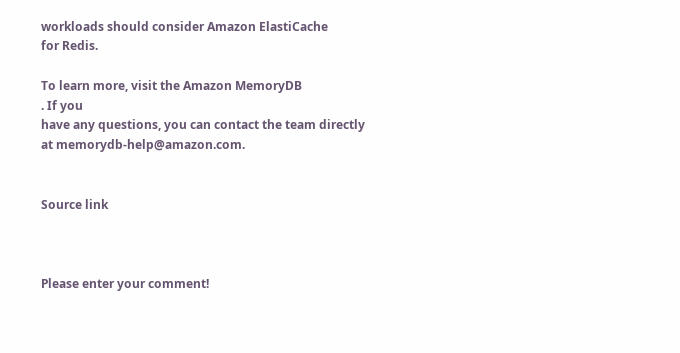workloads should consider Amazon ElastiCache
for Redis.

To learn more, visit the Amazon MemoryDB
. If you
have any questions, you can contact the team directly
at memorydb-help@amazon.com.


Source link



Please enter your comment!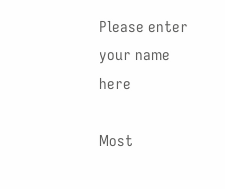Please enter your name here

Most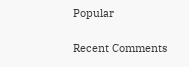Popular

Recent Comments